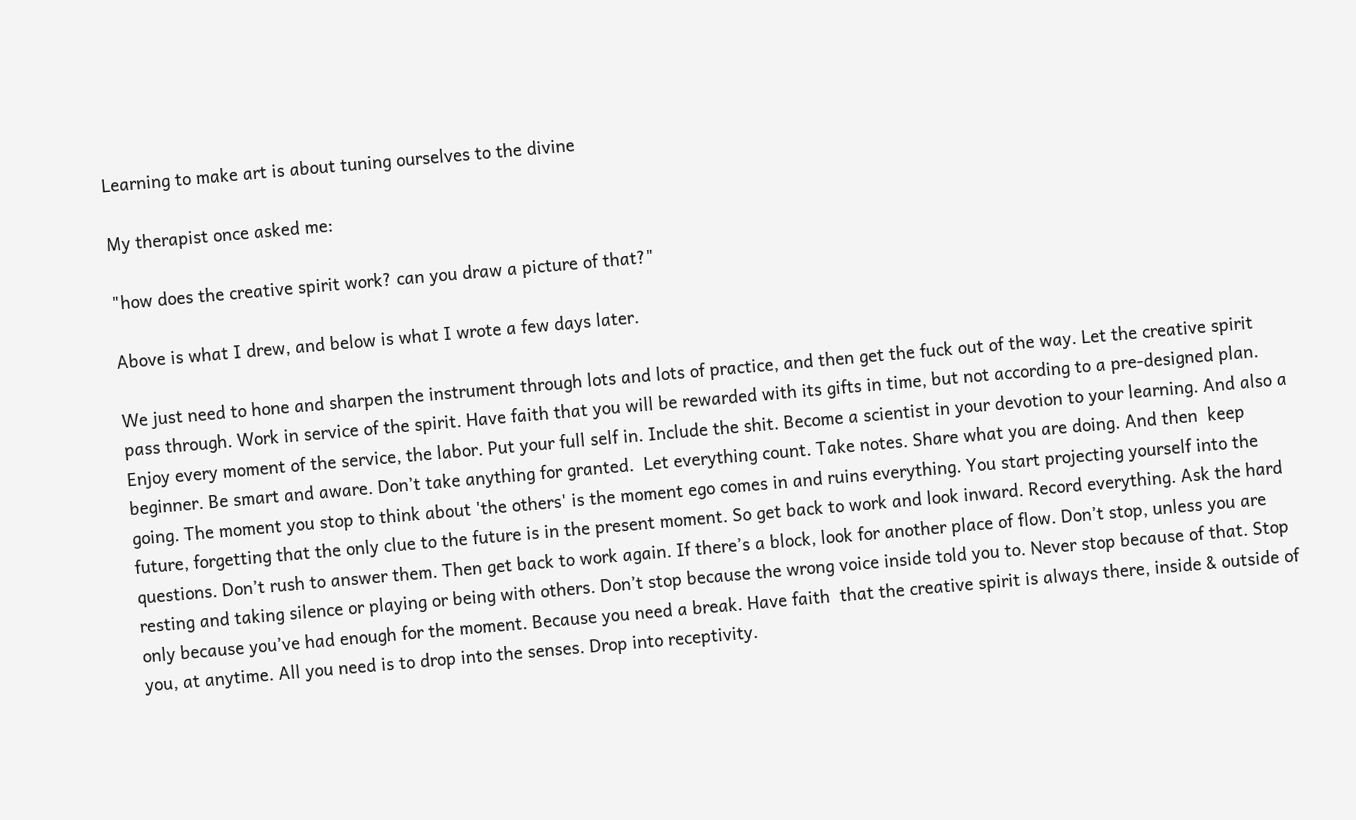Learning to make art is about tuning ourselves to the divine

My therapist once asked me:

"how does the creative spirit work? can you draw a picture of that?"

Above is what I drew, and below is what I wrote a few days later.

We just need to hone and sharpen the instrument through lots and lots of practice, and then get the fuck out of the way. Let the creative spirit pass through. Work in service of the spirit. Have faith that you will be rewarded with its gifts in time, but not according to a pre-designed plan. Enjoy every moment of the service, the labor. Put your full self in. Include the shit. Become a scientist in your devotion to your learning. And also a beginner. Be smart and aware. Don’t take anything for granted.  Let everything count. Take notes. Share what you are doing. And then  keep going. The moment you stop to think about 'the others' is the moment ego comes in and ruins everything. You start projecting yourself into the future, forgetting that the only clue to the future is in the present moment. So get back to work and look inward. Record everything. Ask the hard questions. Don’t rush to answer them. Then get back to work again. If there’s a block, look for another place of flow. Don’t stop, unless you are resting and taking silence or playing or being with others. Don’t stop because the wrong voice inside told you to. Never stop because of that. Stop only because you’ve had enough for the moment. Because you need a break. Have faith  that the creative spirit is always there, inside & outside of you, at anytime. All you need is to drop into the senses. Drop into receptivity.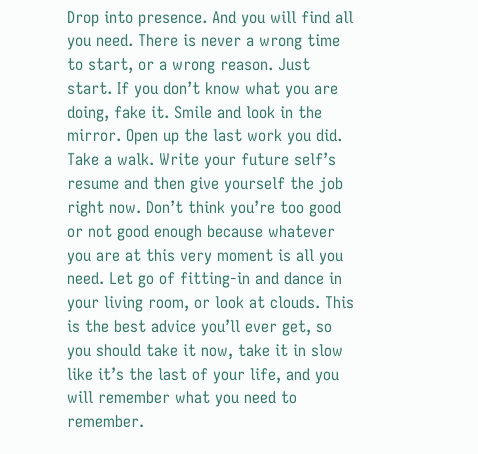Drop into presence. And you will find all you need. There is never a wrong time to start, or a wrong reason. Just start. If you don’t know what you are doing, fake it. Smile and look in the mirror. Open up the last work you did. Take a walk. Write your future self’s resume and then give yourself the job right now. Don’t think you’re too good or not good enough because whatever you are at this very moment is all you need. Let go of fitting-in and dance in your living room, or look at clouds. This is the best advice you’ll ever get, so you should take it now, take it in slow like it’s the last of your life, and you will remember what you need to remember.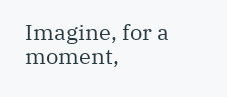Imagine, for a moment,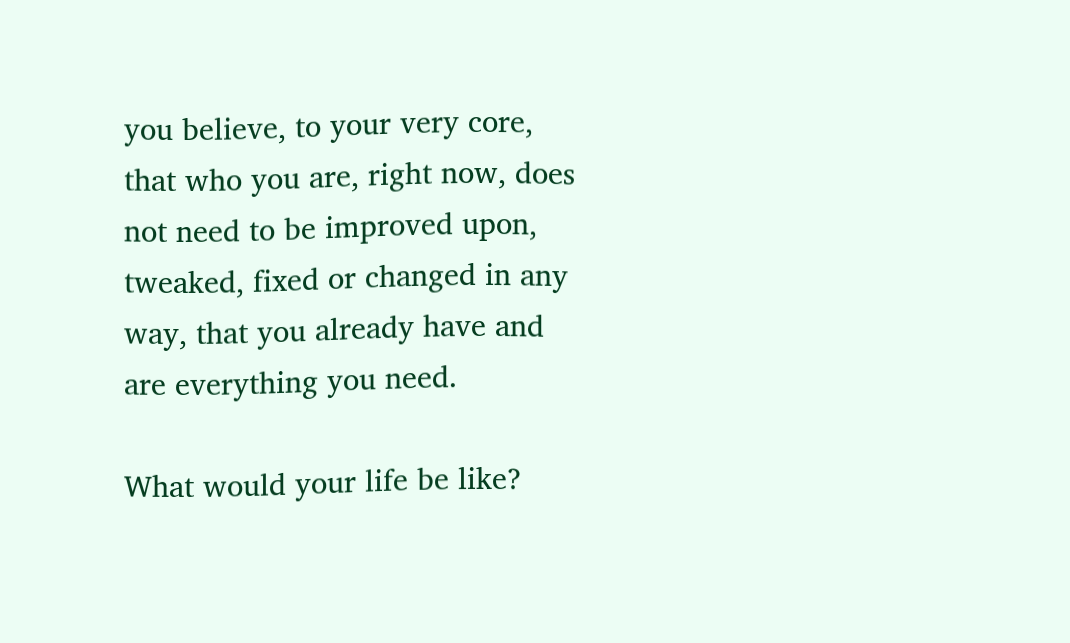you believe, to your very core, that who you are, right now, does not need to be improved upon, tweaked, fixed or changed in any way, that you already have and are everything you need.

What would your life be like?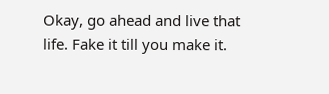Okay, go ahead and live that life. Fake it till you make it.